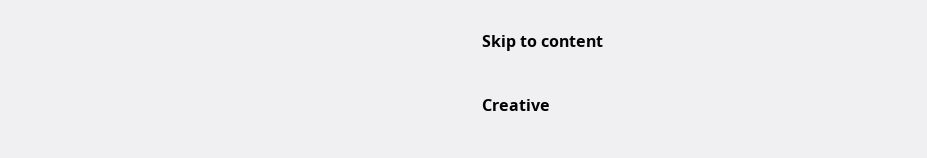Skip to content

Creative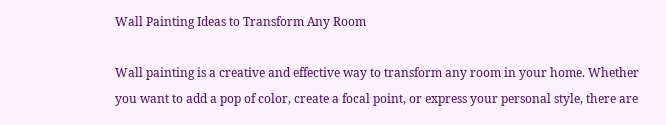Wall Painting Ideas to Transform Any Room

Wall painting is a creative and effective way to transform any room in your home. Whether you want to add a pop of color, create a focal point, or express your personal style, there are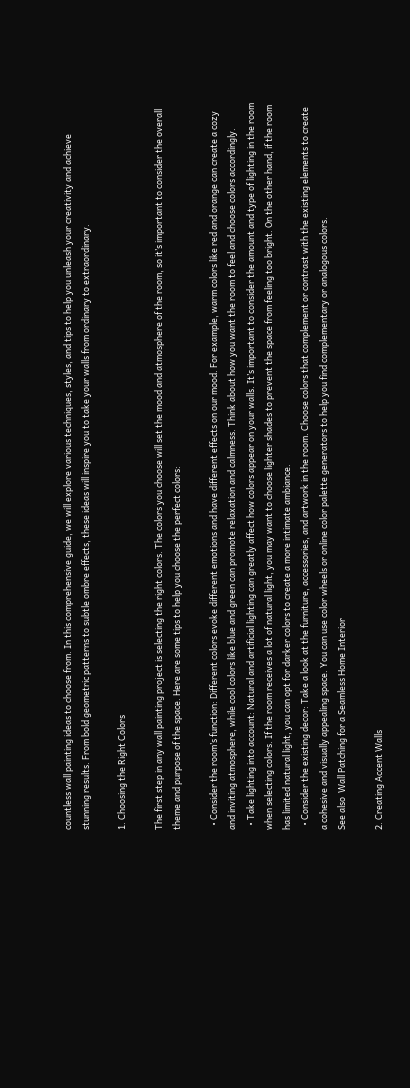countless wall painting ideas to choose from. In this comprehensive guide, we will explore various techniques, styles, and tips to help you unleash your creativity and achieve stunning results. From bold geometric patterns to subtle ombre effects, these ideas will inspire you to take your walls from ordinary to extraordinary.

1. Choosing the Right Colors

The first step in any wall painting project is selecting the right colors. The colors you choose will set the mood and atmosphere of the room, so it’s important to consider the overall theme and purpose of the space. Here are some tips to help you choose the perfect colors:

  • Consider the room’s function: Different colors evoke different emotions and have different effects on our mood. For example, warm colors like red and orange can create a cozy and inviting atmosphere, while cool colors like blue and green can promote relaxation and calmness. Think about how you want the room to feel and choose colors accordingly.
  • Take lighting into account: Natural and artificial lighting can greatly affect how colors appear on your walls. It’s important to consider the amount and type of lighting in the room when selecting colors. If the room receives a lot of natural light, you may want to choose lighter shades to prevent the space from feeling too bright. On the other hand, if the room has limited natural light, you can opt for darker colors to create a more intimate ambiance.
  • Consider the existing decor: Take a look at the furniture, accessories, and artwork in the room. Choose colors that complement or contrast with the existing elements to create a cohesive and visually appealing space. You can use color wheels or online color palette generators to help you find complementary or analogous colors.
See also  Wall Patching for a Seamless Home Interior

2. Creating Accent Walls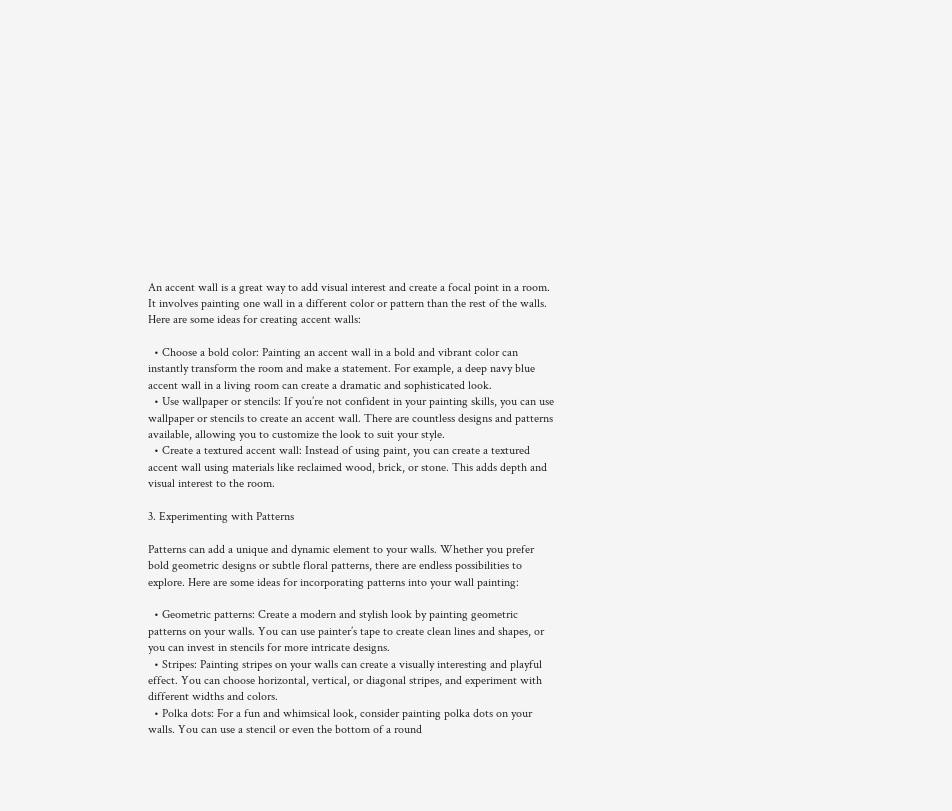An accent wall is a great way to add visual interest and create a focal point in a room. It involves painting one wall in a different color or pattern than the rest of the walls. Here are some ideas for creating accent walls:

  • Choose a bold color: Painting an accent wall in a bold and vibrant color can instantly transform the room and make a statement. For example, a deep navy blue accent wall in a living room can create a dramatic and sophisticated look.
  • Use wallpaper or stencils: If you’re not confident in your painting skills, you can use wallpaper or stencils to create an accent wall. There are countless designs and patterns available, allowing you to customize the look to suit your style.
  • Create a textured accent wall: Instead of using paint, you can create a textured accent wall using materials like reclaimed wood, brick, or stone. This adds depth and visual interest to the room.

3. Experimenting with Patterns

Patterns can add a unique and dynamic element to your walls. Whether you prefer bold geometric designs or subtle floral patterns, there are endless possibilities to explore. Here are some ideas for incorporating patterns into your wall painting:

  • Geometric patterns: Create a modern and stylish look by painting geometric patterns on your walls. You can use painter’s tape to create clean lines and shapes, or you can invest in stencils for more intricate designs.
  • Stripes: Painting stripes on your walls can create a visually interesting and playful effect. You can choose horizontal, vertical, or diagonal stripes, and experiment with different widths and colors.
  • Polka dots: For a fun and whimsical look, consider painting polka dots on your walls. You can use a stencil or even the bottom of a round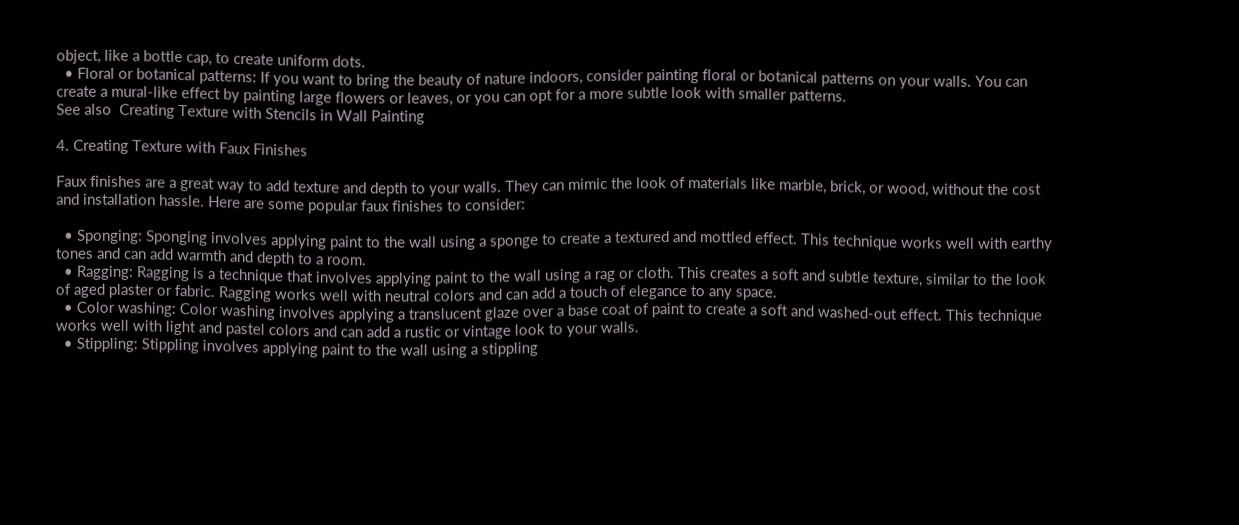object, like a bottle cap, to create uniform dots.
  • Floral or botanical patterns: If you want to bring the beauty of nature indoors, consider painting floral or botanical patterns on your walls. You can create a mural-like effect by painting large flowers or leaves, or you can opt for a more subtle look with smaller patterns.
See also  Creating Texture with Stencils in Wall Painting

4. Creating Texture with Faux Finishes

Faux finishes are a great way to add texture and depth to your walls. They can mimic the look of materials like marble, brick, or wood, without the cost and installation hassle. Here are some popular faux finishes to consider:

  • Sponging: Sponging involves applying paint to the wall using a sponge to create a textured and mottled effect. This technique works well with earthy tones and can add warmth and depth to a room.
  • Ragging: Ragging is a technique that involves applying paint to the wall using a rag or cloth. This creates a soft and subtle texture, similar to the look of aged plaster or fabric. Ragging works well with neutral colors and can add a touch of elegance to any space.
  • Color washing: Color washing involves applying a translucent glaze over a base coat of paint to create a soft and washed-out effect. This technique works well with light and pastel colors and can add a rustic or vintage look to your walls.
  • Stippling: Stippling involves applying paint to the wall using a stippling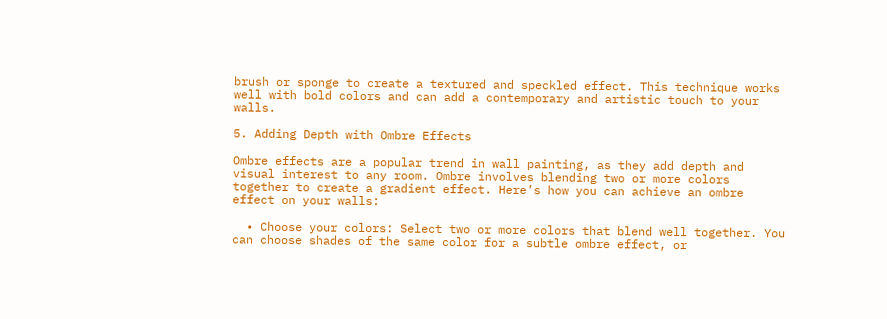brush or sponge to create a textured and speckled effect. This technique works well with bold colors and can add a contemporary and artistic touch to your walls.

5. Adding Depth with Ombre Effects

Ombre effects are a popular trend in wall painting, as they add depth and visual interest to any room. Ombre involves blending two or more colors together to create a gradient effect. Here’s how you can achieve an ombre effect on your walls:

  • Choose your colors: Select two or more colors that blend well together. You can choose shades of the same color for a subtle ombre effect, or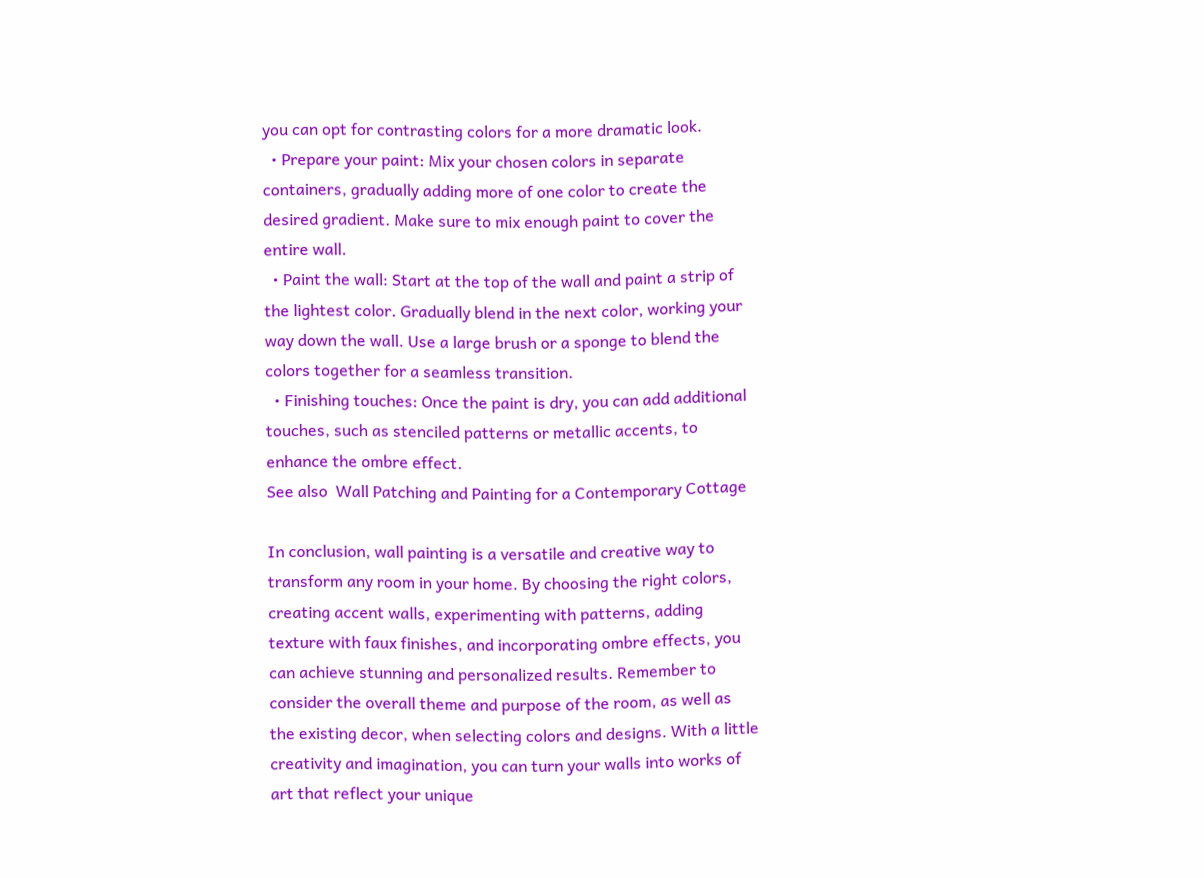you can opt for contrasting colors for a more dramatic look.
  • Prepare your paint: Mix your chosen colors in separate containers, gradually adding more of one color to create the desired gradient. Make sure to mix enough paint to cover the entire wall.
  • Paint the wall: Start at the top of the wall and paint a strip of the lightest color. Gradually blend in the next color, working your way down the wall. Use a large brush or a sponge to blend the colors together for a seamless transition.
  • Finishing touches: Once the paint is dry, you can add additional touches, such as stenciled patterns or metallic accents, to enhance the ombre effect.
See also  Wall Patching and Painting for a Contemporary Cottage

In conclusion, wall painting is a versatile and creative way to transform any room in your home. By choosing the right colors, creating accent walls, experimenting with patterns, adding texture with faux finishes, and incorporating ombre effects, you can achieve stunning and personalized results. Remember to consider the overall theme and purpose of the room, as well as the existing decor, when selecting colors and designs. With a little creativity and imagination, you can turn your walls into works of art that reflect your unique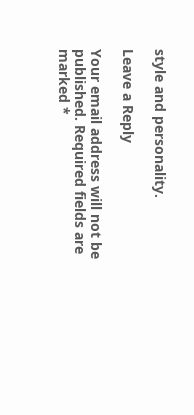style and personality.

Leave a Reply

Your email address will not be published. Required fields are marked *